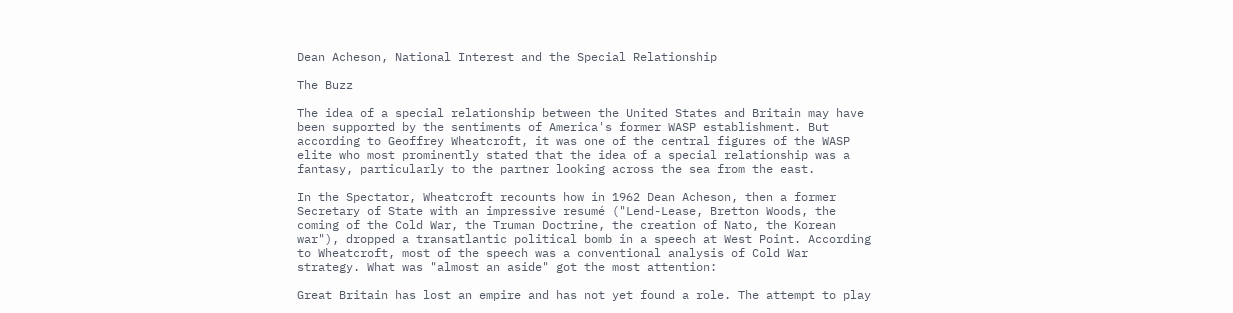Dean Acheson, National Interest and the Special Relationship

The Buzz

The idea of a special relationship between the United States and Britain may have been supported by the sentiments of America's former WASP establishment. But according to Geoffrey Wheatcroft, it was one of the central figures of the WASP elite who most prominently stated that the idea of a special relationship was a fantasy, particularly to the partner looking across the sea from the east.

In the Spectator, Wheatcroft recounts how in 1962 Dean Acheson, then a former Secretary of State with an impressive resumé ("Lend-Lease, Bretton Woods, the coming of the Cold War, the Truman Doctrine, the creation of Nato, the Korean war"), dropped a transatlantic political bomb in a speech at West Point. According to Wheatcroft, most of the speech was a conventional analysis of Cold War strategy. What was "almost an aside" got the most attention:

Great Britain has lost an empire and has not yet found a role. The attempt to play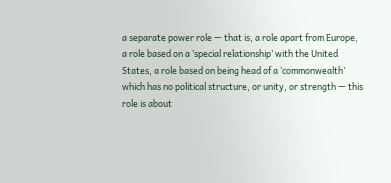a separate power role — that is, a role apart from Europe, a role based on a ‘special relationship’ with the United States, a role based on being head of a ‘commonwealth’ which has no political structure, or unity, or strength — this role is about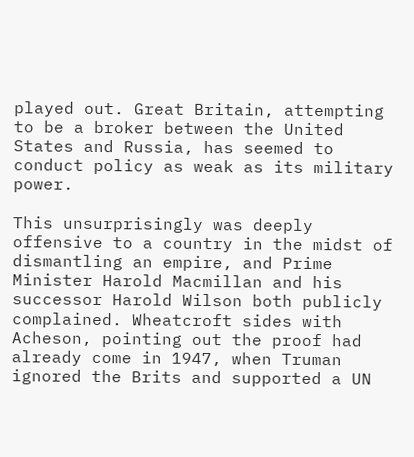played out. Great Britain, attempting to be a broker between the United States and Russia, has seemed to conduct policy as weak as its military power.

This unsurprisingly was deeply offensive to a country in the midst of dismantling an empire, and Prime Minister Harold Macmillan and his successor Harold Wilson both publicly complained. Wheatcroft sides with Acheson, pointing out the proof had already come in 1947, when Truman ignored the Brits and supported a UN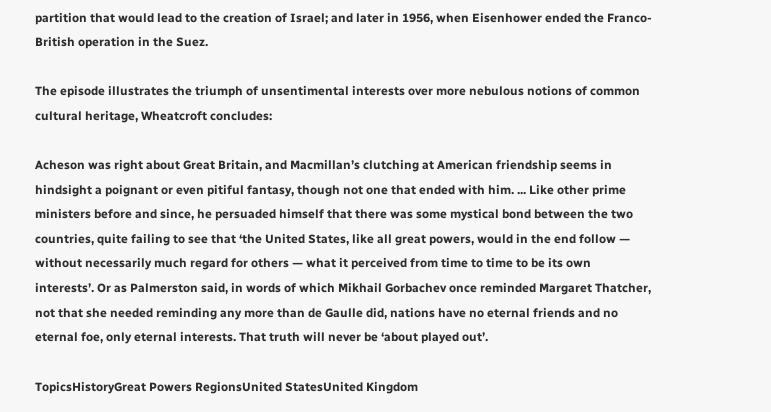partition that would lead to the creation of Israel; and later in 1956, when Eisenhower ended the Franco-British operation in the Suez.

The episode illustrates the triumph of unsentimental interests over more nebulous notions of common cultural heritage, Wheatcroft concludes:

Acheson was right about Great Britain, and Macmillan’s clutching at American friendship seems in hindsight a poignant or even pitiful fantasy, though not one that ended with him. ... Like other prime ministers before and since, he persuaded himself that there was some mystical bond between the two countries, quite failing to see that ‘the United States, like all great powers, would in the end follow — without necessarily much regard for others — what it perceived from time to time to be its own interests’. Or as Palmerston said, in words of which Mikhail Gorbachev once reminded Margaret Thatcher, not that she needed reminding any more than de Gaulle did, nations have no eternal friends and no eternal foe, only eternal interests. That truth will never be ‘about played out’.

TopicsHistoryGreat Powers RegionsUnited StatesUnited Kingdom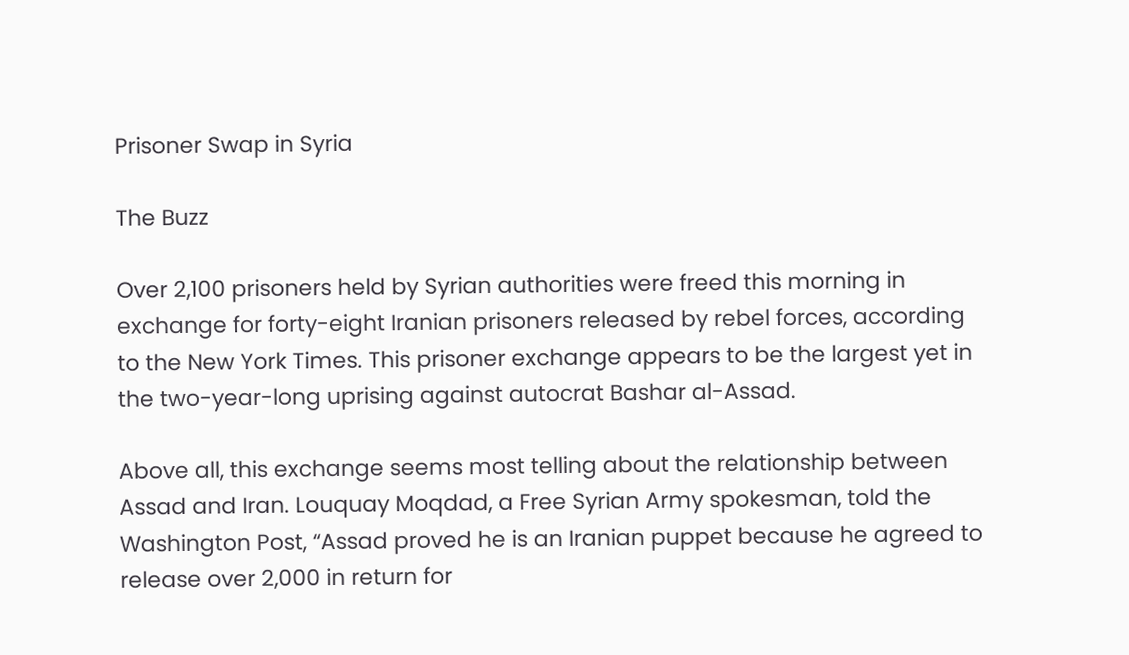Prisoner Swap in Syria

The Buzz

Over 2,100 prisoners held by Syrian authorities were freed this morning in exchange for forty-eight Iranian prisoners released by rebel forces, according to the New York Times. This prisoner exchange appears to be the largest yet in the two-year-long uprising against autocrat Bashar al-Assad.

Above all, this exchange seems most telling about the relationship between Assad and Iran. Louquay Moqdad, a Free Syrian Army spokesman, told the Washington Post, “Assad proved he is an Iranian puppet because he agreed to release over 2,000 in return for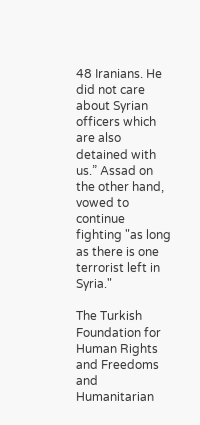48 Iranians. He did not care about Syrian officers which are also detained with us.” Assad on the other hand, vowed to continue fighting "as long as there is one terrorist left in Syria."

The Turkish Foundation for Human Rights and Freedoms and Humanitarian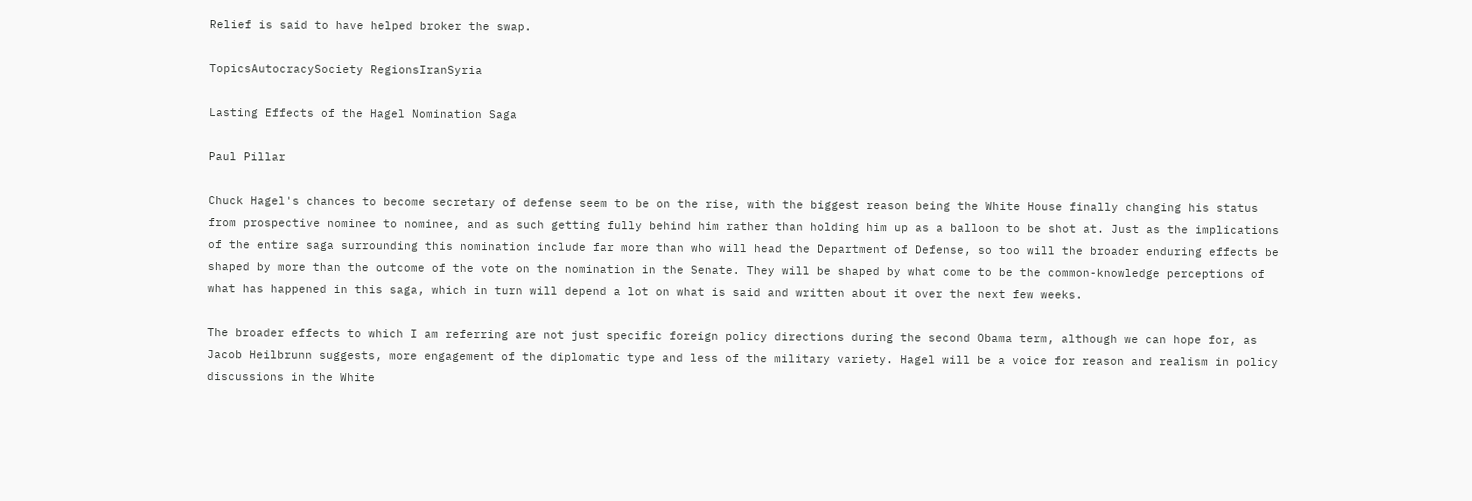Relief is said to have helped broker the swap.

TopicsAutocracySociety RegionsIranSyria

Lasting Effects of the Hagel Nomination Saga

Paul Pillar

Chuck Hagel's chances to become secretary of defense seem to be on the rise, with the biggest reason being the White House finally changing his status from prospective nominee to nominee, and as such getting fully behind him rather than holding him up as a balloon to be shot at. Just as the implications of the entire saga surrounding this nomination include far more than who will head the Department of Defense, so too will the broader enduring effects be shaped by more than the outcome of the vote on the nomination in the Senate. They will be shaped by what come to be the common-knowledge perceptions of what has happened in this saga, which in turn will depend a lot on what is said and written about it over the next few weeks.

The broader effects to which I am referring are not just specific foreign policy directions during the second Obama term, although we can hope for, as Jacob Heilbrunn suggests, more engagement of the diplomatic type and less of the military variety. Hagel will be a voice for reason and realism in policy discussions in the White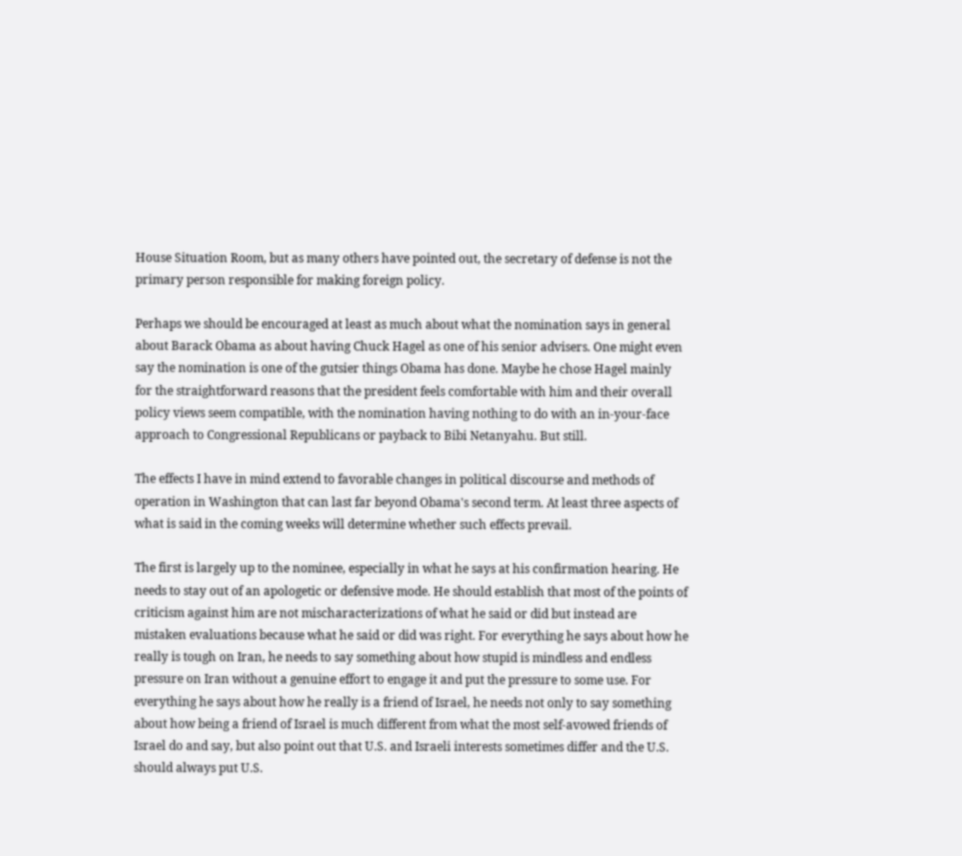House Situation Room, but as many others have pointed out, the secretary of defense is not the primary person responsible for making foreign policy.

Perhaps we should be encouraged at least as much about what the nomination says in general about Barack Obama as about having Chuck Hagel as one of his senior advisers. One might even say the nomination is one of the gutsier things Obama has done. Maybe he chose Hagel mainly for the straightforward reasons that the president feels comfortable with him and their overall policy views seem compatible, with the nomination having nothing to do with an in-your-face approach to Congressional Republicans or payback to Bibi Netanyahu. But still.

The effects I have in mind extend to favorable changes in political discourse and methods of operation in Washington that can last far beyond Obama's second term. At least three aspects of what is said in the coming weeks will determine whether such effects prevail.

The first is largely up to the nominee, especially in what he says at his confirmation hearing. He needs to stay out of an apologetic or defensive mode. He should establish that most of the points of criticism against him are not mischaracterizations of what he said or did but instead are mistaken evaluations because what he said or did was right. For everything he says about how he really is tough on Iran, he needs to say something about how stupid is mindless and endless pressure on Iran without a genuine effort to engage it and put the pressure to some use. For everything he says about how he really is a friend of Israel, he needs not only to say something about how being a friend of Israel is much different from what the most self-avowed friends of Israel do and say, but also point out that U.S. and Israeli interests sometimes differ and the U.S. should always put U.S.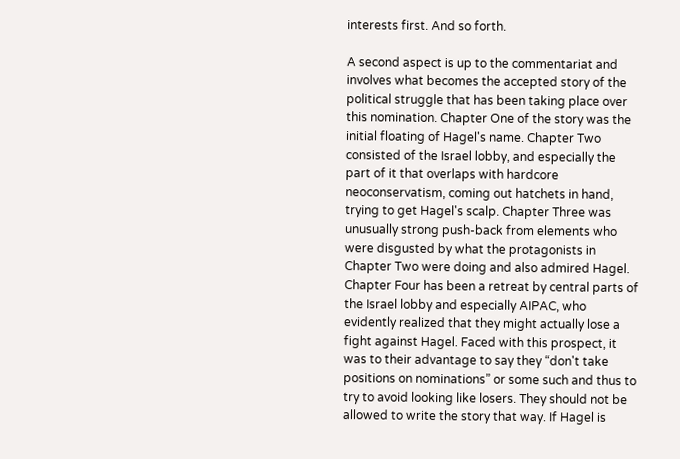interests first. And so forth.

A second aspect is up to the commentariat and involves what becomes the accepted story of the political struggle that has been taking place over this nomination. Chapter One of the story was the initial floating of Hagel's name. Chapter Two consisted of the Israel lobby, and especially the part of it that overlaps with hardcore neoconservatism, coming out hatchets in hand, trying to get Hagel's scalp. Chapter Three was unusually strong push-back from elements who were disgusted by what the protagonists in Chapter Two were doing and also admired Hagel. Chapter Four has been a retreat by central parts of the Israel lobby and especially AIPAC, who evidently realized that they might actually lose a fight against Hagel. Faced with this prospect, it was to their advantage to say they “don't take positions on nominations” or some such and thus to try to avoid looking like losers. They should not be allowed to write the story that way. If Hagel is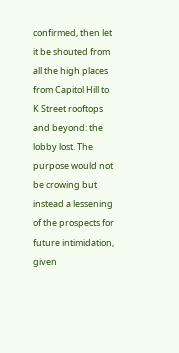confirmed, then let it be shouted from all the high places from Capitol Hill to K Street rooftops and beyond: the lobby lost. The purpose would not be crowing but instead a lessening of the prospects for future intimidation, given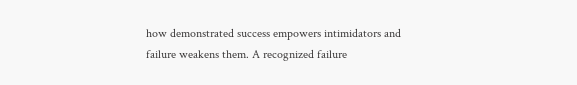how demonstrated success empowers intimidators and failure weakens them. A recognized failure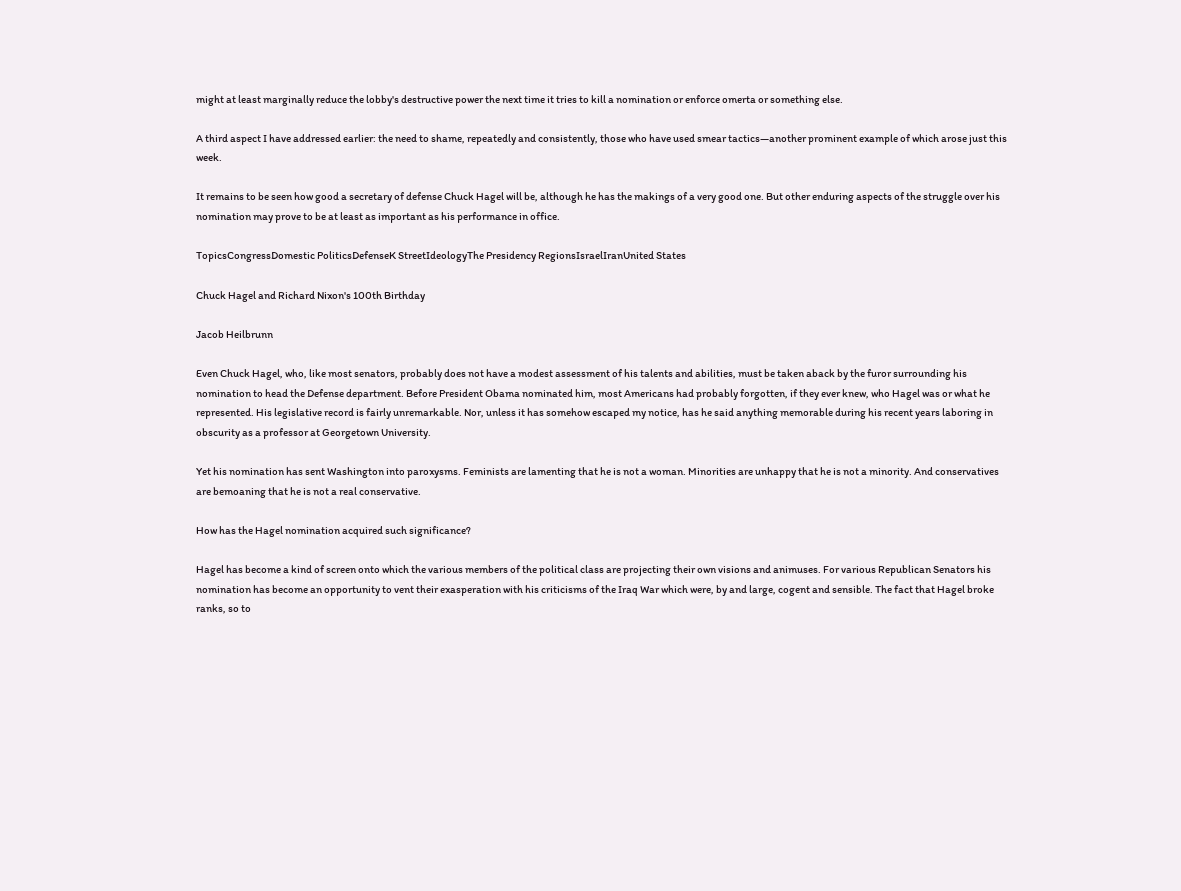might at least marginally reduce the lobby's destructive power the next time it tries to kill a nomination or enforce omerta or something else.

A third aspect I have addressed earlier: the need to shame, repeatedly and consistently, those who have used smear tactics—another prominent example of which arose just this week.

It remains to be seen how good a secretary of defense Chuck Hagel will be, although he has the makings of a very good one. But other enduring aspects of the struggle over his nomination may prove to be at least as important as his performance in office.

TopicsCongressDomestic PoliticsDefenseK StreetIdeologyThe Presidency RegionsIsraelIranUnited States

Chuck Hagel and Richard Nixon's 100th Birthday

Jacob Heilbrunn

Even Chuck Hagel, who, like most senators, probably does not have a modest assessment of his talents and abilities, must be taken aback by the furor surrounding his nomination to head the Defense department. Before President Obama nominated him, most Americans had probably forgotten, if they ever knew, who Hagel was or what he represented. His legislative record is fairly unremarkable. Nor, unless it has somehow escaped my notice, has he said anything memorable during his recent years laboring in obscurity as a professor at Georgetown University.

Yet his nomination has sent Washington into paroxysms. Feminists are lamenting that he is not a woman. Minorities are unhappy that he is not a minority. And conservatives are bemoaning that he is not a real conservative.

How has the Hagel nomination acquired such significance?

Hagel has become a kind of screen onto which the various members of the political class are projecting their own visions and animuses. For various Republican Senators his nomination has become an opportunity to vent their exasperation with his criticisms of the Iraq War which were, by and large, cogent and sensible. The fact that Hagel broke ranks, so to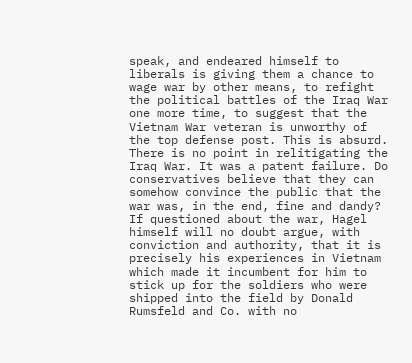speak, and endeared himself to liberals is giving them a chance to wage war by other means, to refight the political battles of the Iraq War one more time, to suggest that the Vietnam War veteran is unworthy of the top defense post. This is absurd. There is no point in relitigating the Iraq War. It was a patent failure. Do conservatives believe that they can somehow convince the public that the war was, in the end, fine and dandy? If questioned about the war, Hagel himself will no doubt argue, with conviction and authority, that it is precisely his experiences in Vietnam which made it incumbent for him to stick up for the soldiers who were shipped into the field by Donald Rumsfeld and Co. with no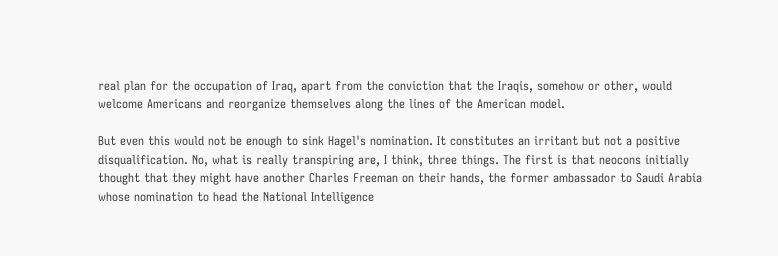real plan for the occupation of Iraq, apart from the conviction that the Iraqis, somehow or other, would welcome Americans and reorganize themselves along the lines of the American model.

But even this would not be enough to sink Hagel's nomination. It constitutes an irritant but not a positive disqualification. No, what is really transpiring are, I think, three things. The first is that neocons initially thought that they might have another Charles Freeman on their hands, the former ambassador to Saudi Arabia whose nomination to head the National Intelligence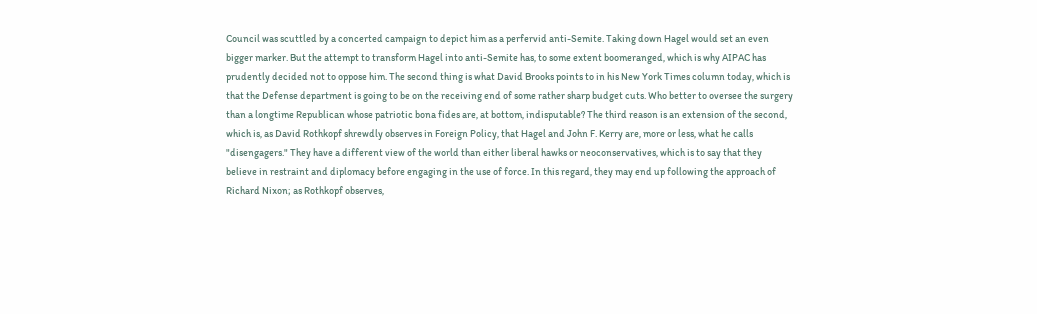Council was scuttled by a concerted campaign to depict him as a perfervid anti-Semite. Taking down Hagel would set an even bigger marker. But the attempt to transform Hagel into anti-Semite has, to some extent boomeranged, which is why AIPAC has prudently decided not to oppose him. The second thing is what David Brooks points to in his New York Times column today, which is that the Defense department is going to be on the receiving end of some rather sharp budget cuts. Who better to oversee the surgery than a longtime Republican whose patriotic bona fides are, at bottom, indisputable? The third reason is an extension of the second, which is, as David Rothkopf shrewdly observes in Foreign Policy, that Hagel and John F. Kerry are, more or less, what he calls "disengagers." They have a different view of the world than either liberal hawks or neoconservatives, which is to say that they believe in restraint and diplomacy before engaging in the use of force. In this regard, they may end up following the approach of Richard Nixon; as Rothkopf observes,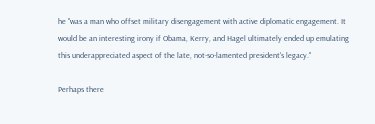he "was a man who offset military disengagement with active diplomatic engagement. It would be an interesting irony if Obama, Kerry, and Hagel ultimately ended up emulating this underappreciated aspect of the late, not-so-lamented president's legacy."

Perhaps there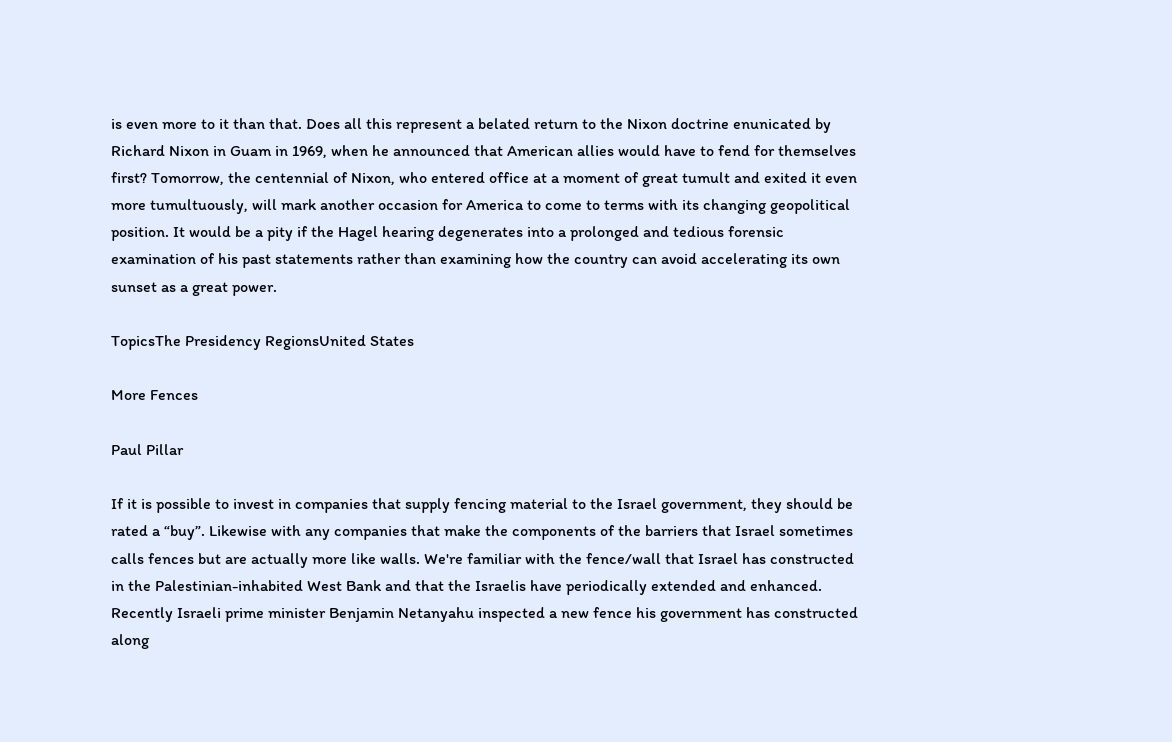is even more to it than that. Does all this represent a belated return to the Nixon doctrine enunicated by Richard Nixon in Guam in 1969, when he announced that American allies would have to fend for themselves first? Tomorrow, the centennial of Nixon, who entered office at a moment of great tumult and exited it even more tumultuously, will mark another occasion for America to come to terms with its changing geopolitical position. It would be a pity if the Hagel hearing degenerates into a prolonged and tedious forensic examination of his past statements rather than examining how the country can avoid accelerating its own sunset as a great power.

TopicsThe Presidency RegionsUnited States

More Fences

Paul Pillar

If it is possible to invest in companies that supply fencing material to the Israel government, they should be rated a “buy”. Likewise with any companies that make the components of the barriers that Israel sometimes calls fences but are actually more like walls. We're familiar with the fence/wall that Israel has constructed in the Palestinian-inhabited West Bank and that the Israelis have periodically extended and enhanced. Recently Israeli prime minister Benjamin Netanyahu inspected a new fence his government has constructed along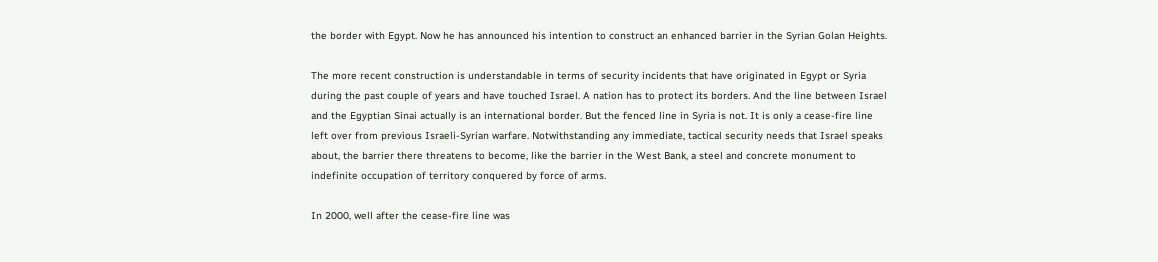the border with Egypt. Now he has announced his intention to construct an enhanced barrier in the Syrian Golan Heights.

The more recent construction is understandable in terms of security incidents that have originated in Egypt or Syria during the past couple of years and have touched Israel. A nation has to protect its borders. And the line between Israel and the Egyptian Sinai actually is an international border. But the fenced line in Syria is not. It is only a cease-fire line left over from previous Israeli-Syrian warfare. Notwithstanding any immediate, tactical security needs that Israel speaks about, the barrier there threatens to become, like the barrier in the West Bank, a steel and concrete monument to indefinite occupation of territory conquered by force of arms.

In 2000, well after the cease-fire line was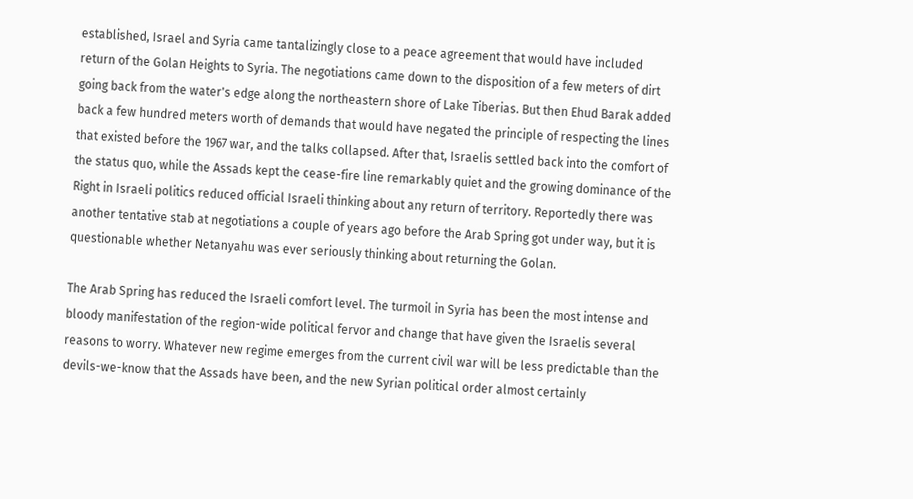established, Israel and Syria came tantalizingly close to a peace agreement that would have included return of the Golan Heights to Syria. The negotiations came down to the disposition of a few meters of dirt going back from the water's edge along the northeastern shore of Lake Tiberias. But then Ehud Barak added back a few hundred meters worth of demands that would have negated the principle of respecting the lines that existed before the 1967 war, and the talks collapsed. After that, Israelis settled back into the comfort of the status quo, while the Assads kept the cease-fire line remarkably quiet and the growing dominance of the Right in Israeli politics reduced official Israeli thinking about any return of territory. Reportedly there was another tentative stab at negotiations a couple of years ago before the Arab Spring got under way, but it is questionable whether Netanyahu was ever seriously thinking about returning the Golan.

The Arab Spring has reduced the Israeli comfort level. The turmoil in Syria has been the most intense and bloody manifestation of the region-wide political fervor and change that have given the Israelis several reasons to worry. Whatever new regime emerges from the current civil war will be less predictable than the devils-we-know that the Assads have been, and the new Syrian political order almost certainly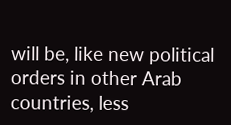will be, like new political orders in other Arab countries, less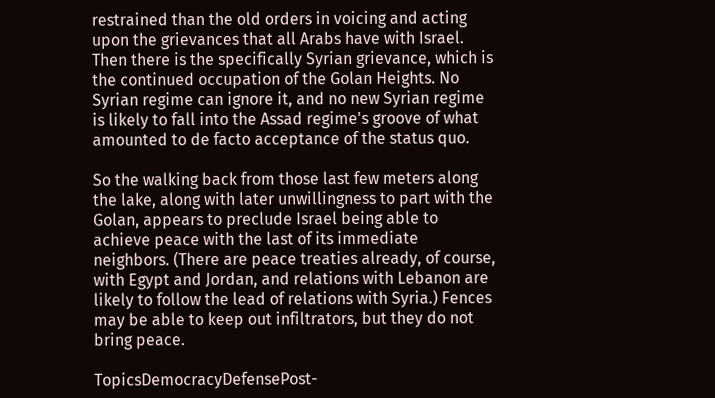restrained than the old orders in voicing and acting upon the grievances that all Arabs have with Israel. Then there is the specifically Syrian grievance, which is the continued occupation of the Golan Heights. No Syrian regime can ignore it, and no new Syrian regime is likely to fall into the Assad regime's groove of what amounted to de facto acceptance of the status quo.

So the walking back from those last few meters along the lake, along with later unwillingness to part with the Golan, appears to preclude Israel being able to achieve peace with the last of its immediate neighbors. (There are peace treaties already, of course, with Egypt and Jordan, and relations with Lebanon are likely to follow the lead of relations with Syria.) Fences may be able to keep out infiltrators, but they do not bring peace.

TopicsDemocracyDefensePost-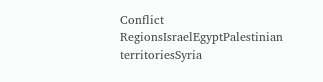Conflict RegionsIsraelEgyptPalestinian territoriesSyria